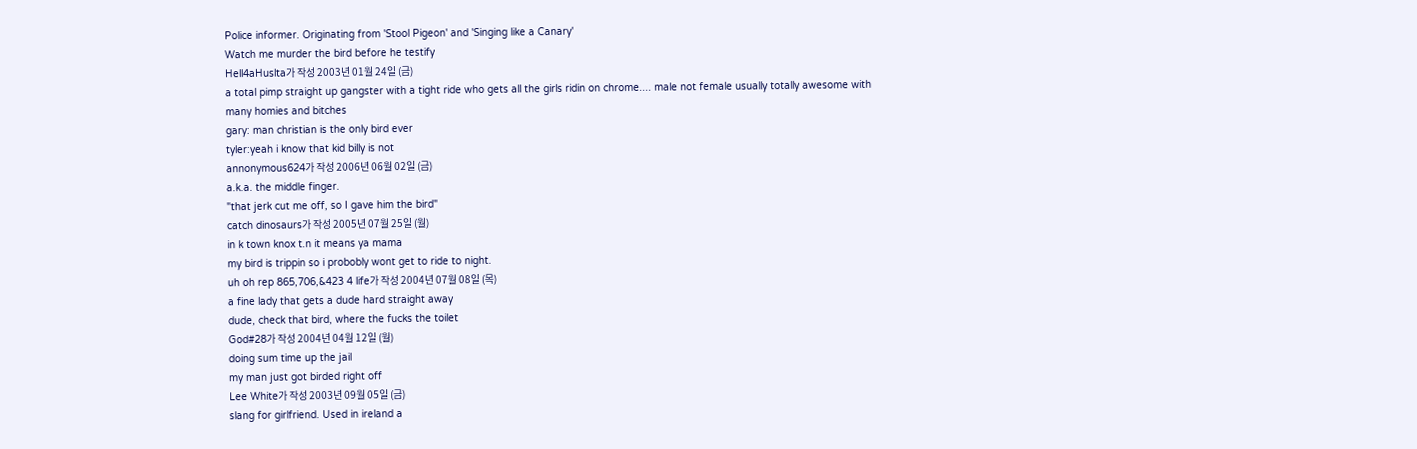Police informer. Originating from 'Stool Pigeon' and 'Singing like a Canary'
Watch me murder the bird before he testify
Hell4aHuslta가 작성 2003년 01월 24일 (금)
a total pimp straight up gangster with a tight ride who gets all the girls ridin on chrome.... male not female usually totally awesome with many homies and bitches
gary: man christian is the only bird ever
tyler:yeah i know that kid billy is not
annonymous624가 작성 2006년 06월 02일 (금)
a.k.a. the middle finger.
"that jerk cut me off, so I gave him the bird"
catch dinosaurs가 작성 2005년 07월 25일 (월)
in k town knox t.n it means ya mama
my bird is trippin so i probobly wont get to ride to night.
uh oh rep 865,706,&423 4 life가 작성 2004년 07월 08일 (목)
a fine lady that gets a dude hard straight away
dude, check that bird, where the fucks the toilet
God#28가 작성 2004년 04월 12일 (월)
doing sum time up the jail
my man just got birded right off
Lee White가 작성 2003년 09월 05일 (금)
slang for girlfriend. Used in ireland a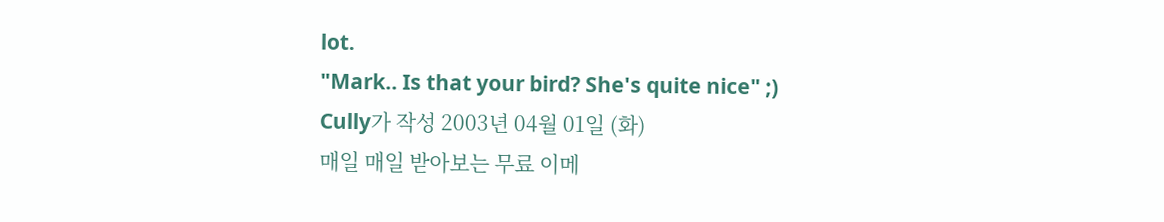lot.
"Mark.. Is that your bird? She's quite nice" ;)
Cully가 작성 2003년 04월 01일 (화)
매일 매일 받아보는 무료 이메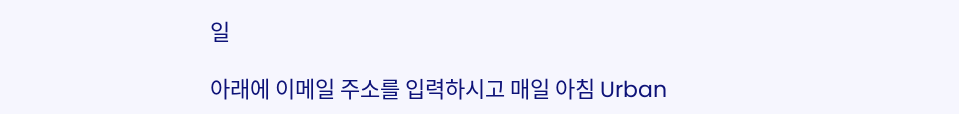일

아래에 이메일 주소를 입력하시고 매일 아침 Urban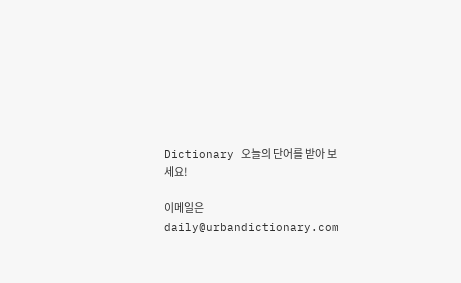Dictionary 오늘의 단어를 받아 보세요!

이메일은 daily@urbandictionary.com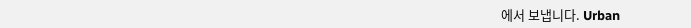에서 보냅니다. Urban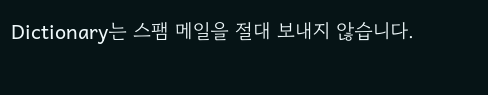Dictionary는 스팸 메일을 절대 보내지 않습니다.